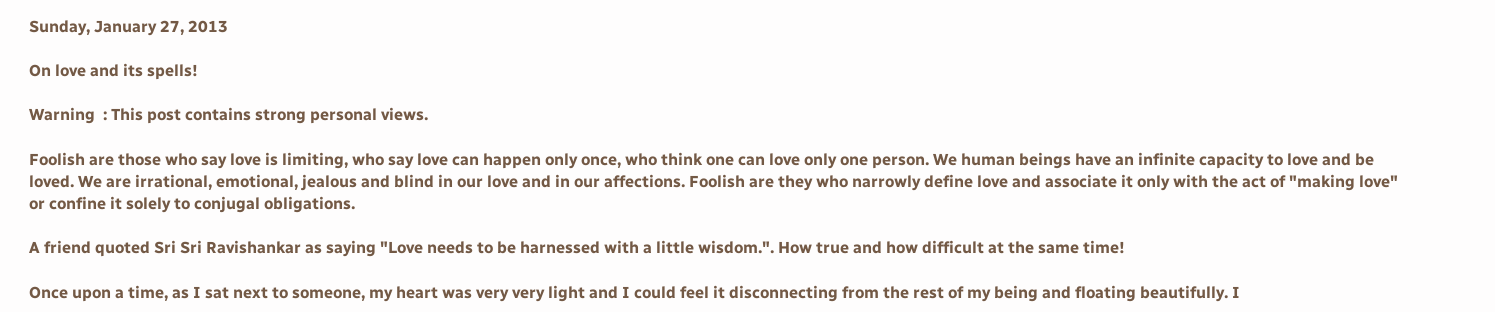Sunday, January 27, 2013

On love and its spells!

Warning  : This post contains strong personal views.

Foolish are those who say love is limiting, who say love can happen only once, who think one can love only one person. We human beings have an infinite capacity to love and be loved. We are irrational, emotional, jealous and blind in our love and in our affections. Foolish are they who narrowly define love and associate it only with the act of "making love" or confine it solely to conjugal obligations.

A friend quoted Sri Sri Ravishankar as saying "Love needs to be harnessed with a little wisdom.". How true and how difficult at the same time!

Once upon a time, as I sat next to someone, my heart was very very light and I could feel it disconnecting from the rest of my being and floating beautifully. I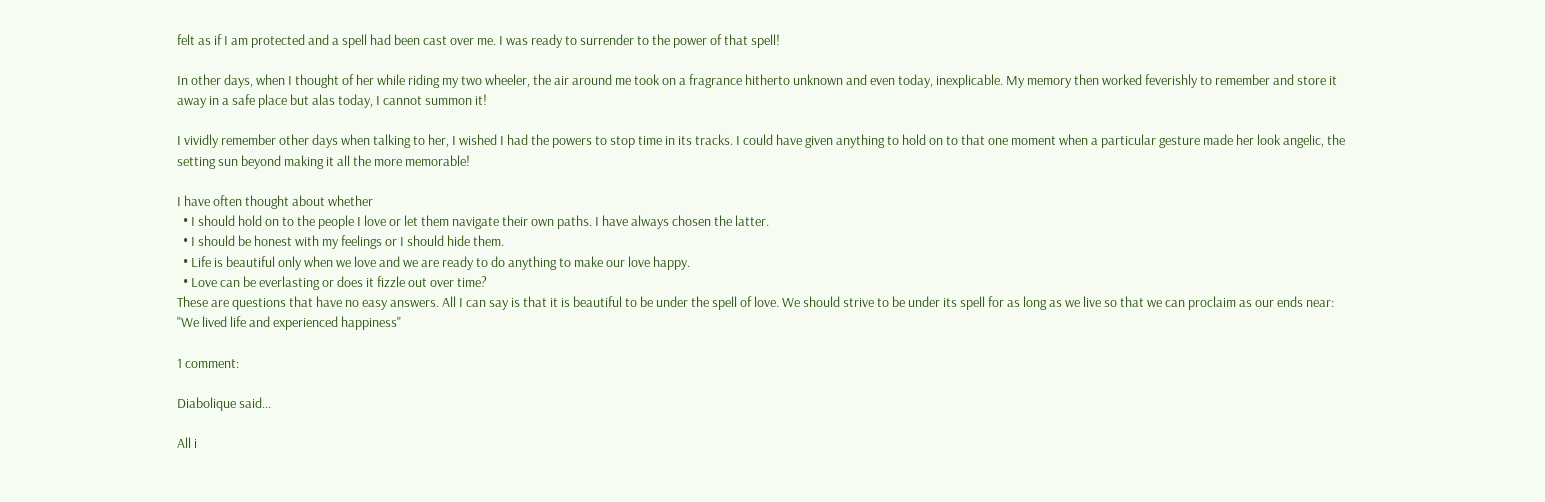felt as if I am protected and a spell had been cast over me. I was ready to surrender to the power of that spell!

In other days, when I thought of her while riding my two wheeler, the air around me took on a fragrance hitherto unknown and even today, inexplicable. My memory then worked feverishly to remember and store it away in a safe place but alas today, I cannot summon it!

I vividly remember other days when talking to her, I wished I had the powers to stop time in its tracks. I could have given anything to hold on to that one moment when a particular gesture made her look angelic, the setting sun beyond making it all the more memorable!

I have often thought about whether
  • I should hold on to the people I love or let them navigate their own paths. I have always chosen the latter.
  • I should be honest with my feelings or I should hide them.
  • Life is beautiful only when we love and we are ready to do anything to make our love happy.
  • Love can be everlasting or does it fizzle out over time?
These are questions that have no easy answers. All I can say is that it is beautiful to be under the spell of love. We should strive to be under its spell for as long as we live so that we can proclaim as our ends near: "We lived life and experienced happiness"

1 comment:

Diabolique said...

All i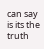can say is its the truth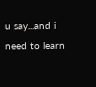u say...and i need to learn